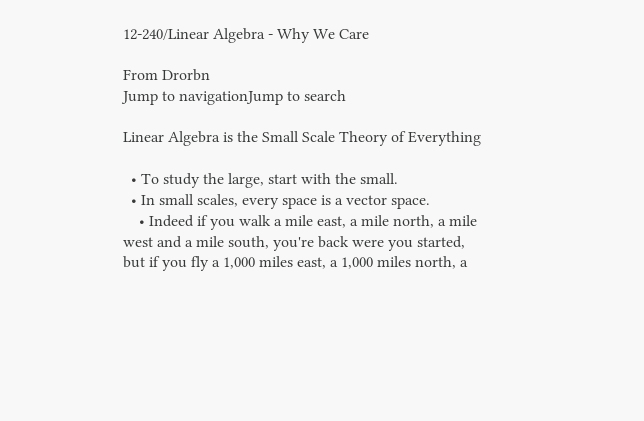12-240/Linear Algebra - Why We Care

From Drorbn
Jump to navigationJump to search

Linear Algebra is the Small Scale Theory of Everything

  • To study the large, start with the small.
  • In small scales, every space is a vector space.
    • Indeed if you walk a mile east, a mile north, a mile west and a mile south, you're back were you started, but if you fly a 1,000 miles east, a 1,000 miles north, a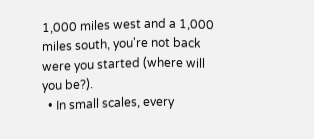1,000 miles west and a 1,000 miles south, you're not back were you started (where will you be?).
  • In small scales, every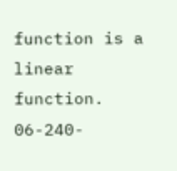function is a linear function.
06-240-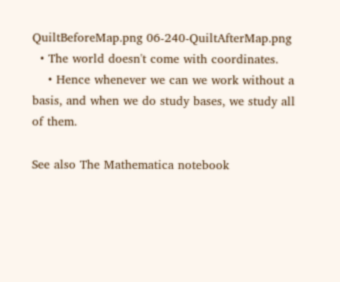QuiltBeforeMap.png 06-240-QuiltAfterMap.png
  • The world doesn't come with coordinates.
    • Hence whenever we can we work without a basis, and when we do study bases, we study all of them.

See also The Mathematica notebook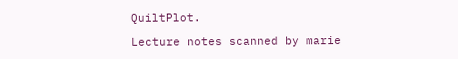QuiltPlot.

Lecture notes scanned by marie